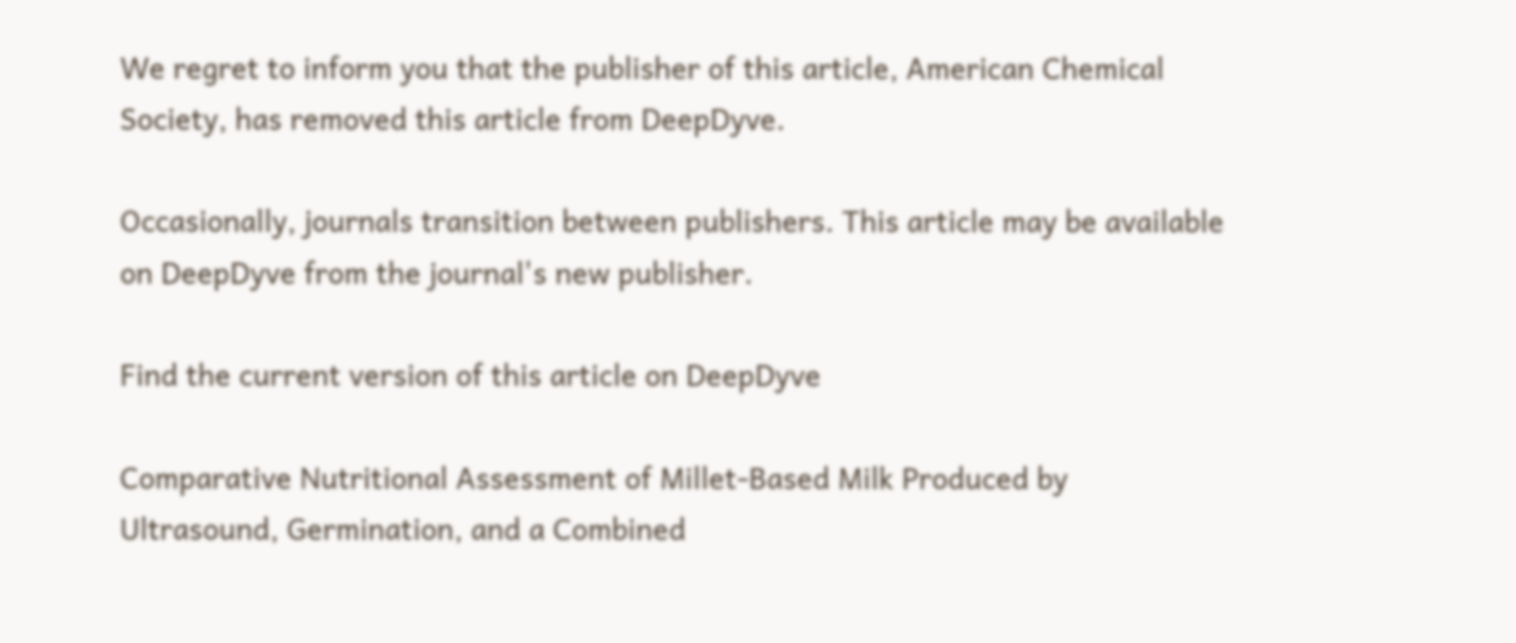We regret to inform you that the publisher of this article, American Chemical Society, has removed this article from DeepDyve.

Occasionally, journals transition between publishers. This article may be available on DeepDyve from the journal's new publisher.

Find the current version of this article on DeepDyve

Comparative Nutritional Assessment of Millet-Based Milk Produced by Ultrasound, Germination, and a Combined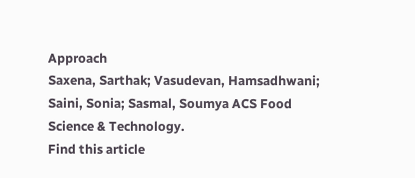Approach
Saxena, Sarthak; Vasudevan, Hamsadhwani; Saini, Sonia; Sasmal, Soumya ACS Food Science & Technology.
Find this article